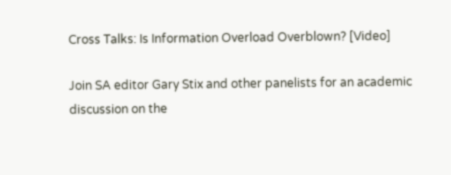Cross Talks: Is Information Overload Overblown? [Video]

Join SA editor Gary Stix and other panelists for an academic discussion on the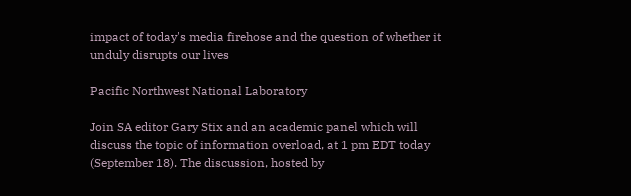impact of today's media firehose and the question of whether it unduly disrupts our lives

Pacific Northwest National Laboratory

Join SA editor Gary Stix and an academic panel which will discuss the topic of information overload, at 1 pm EDT today (September 18). The discussion, hosted by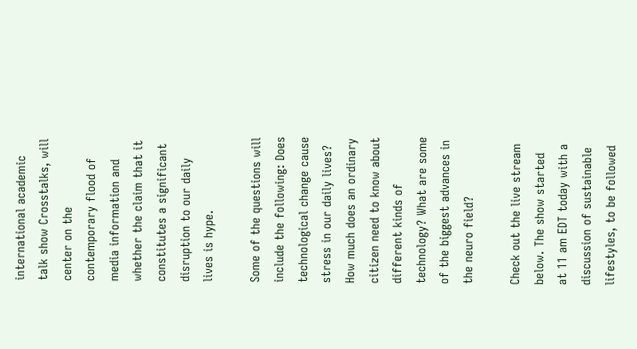international academic talk show Crosstalks, will center on the contemporary flood of media information and whether the claim that it constitutes a significant disruption to our daily lives is hype.

Some of the questions will include the following: Does technological change cause stress in our daily lives? How much does an ordinary citizen need to know about different kinds of technology? What are some of the biggest advances in the neuro field?

Check out the live stream below. The show started at 11 am EDT today with a discussion of sustainable lifestyles, to be followed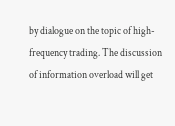by dialogue on the topic of high-frequency trading. The discussion of information overload will get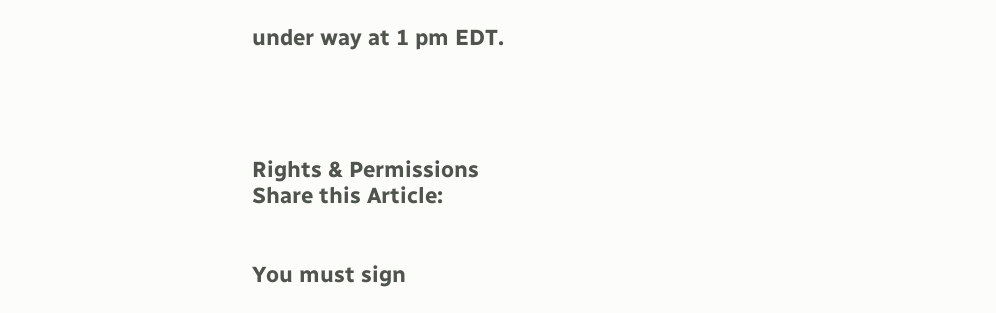under way at 1 pm EDT.




Rights & Permissions
Share this Article:


You must sign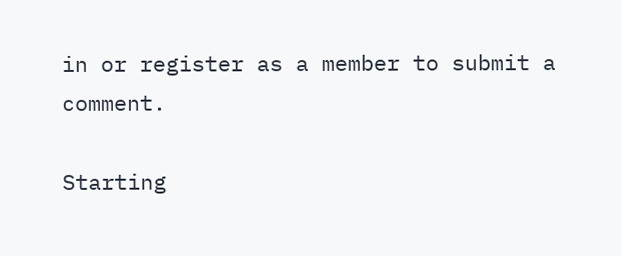in or register as a member to submit a comment.

Starting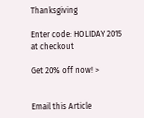Thanksgiving

Enter code: HOLIDAY 2015
at checkout

Get 20% off now! >


Email this Article